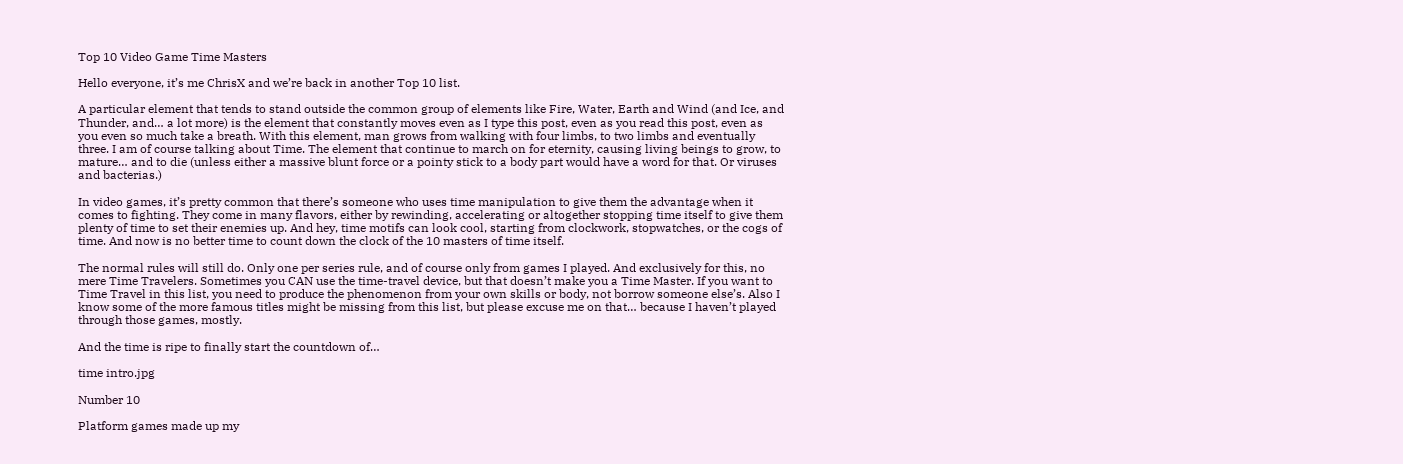Top 10 Video Game Time Masters

Hello everyone, it’s me ChrisX and we’re back in another Top 10 list.

A particular element that tends to stand outside the common group of elements like Fire, Water, Earth and Wind (and Ice, and Thunder, and… a lot more) is the element that constantly moves even as I type this post, even as you read this post, even as you even so much take a breath. With this element, man grows from walking with four limbs, to two limbs and eventually three. I am of course talking about Time. The element that continue to march on for eternity, causing living beings to grow, to mature… and to die (unless either a massive blunt force or a pointy stick to a body part would have a word for that. Or viruses and bacterias.)

In video games, it’s pretty common that there’s someone who uses time manipulation to give them the advantage when it comes to fighting. They come in many flavors, either by rewinding, accelerating or altogether stopping time itself to give them plenty of time to set their enemies up. And hey, time motifs can look cool, starting from clockwork, stopwatches, or the cogs of time. And now is no better time to count down the clock of the 10 masters of time itself.

The normal rules will still do. Only one per series rule, and of course only from games I played. And exclusively for this, no mere Time Travelers. Sometimes you CAN use the time-travel device, but that doesn’t make you a Time Master. If you want to Time Travel in this list, you need to produce the phenomenon from your own skills or body, not borrow someone else’s. Also I know some of the more famous titles might be missing from this list, but please excuse me on that… because I haven’t played through those games, mostly.

And the time is ripe to finally start the countdown of…

time intro.jpg

Number 10

Platform games made up my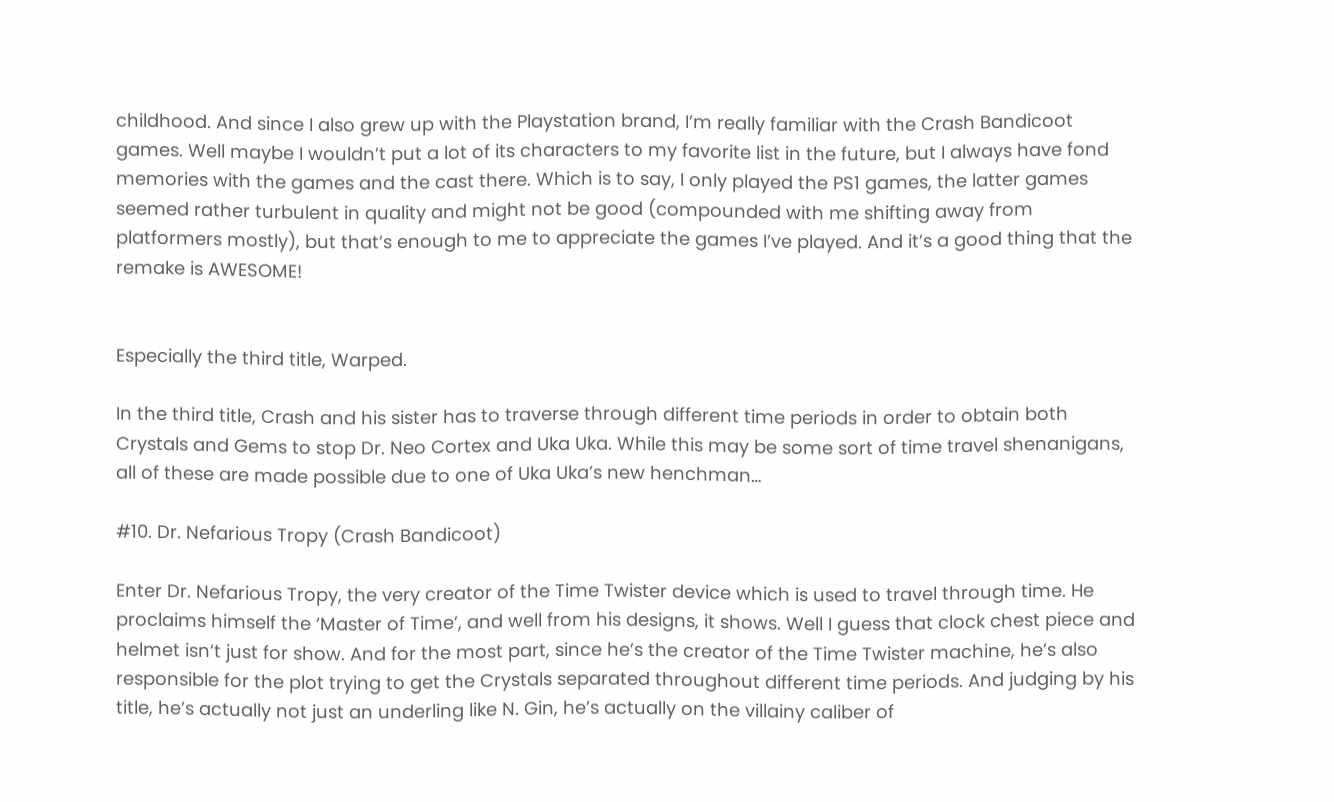childhood. And since I also grew up with the Playstation brand, I’m really familiar with the Crash Bandicoot games. Well maybe I wouldn’t put a lot of its characters to my favorite list in the future, but I always have fond memories with the games and the cast there. Which is to say, I only played the PS1 games, the latter games seemed rather turbulent in quality and might not be good (compounded with me shifting away from platformers mostly), but that’s enough to me to appreciate the games I’ve played. And it’s a good thing that the remake is AWESOME!


Especially the third title, Warped.

In the third title, Crash and his sister has to traverse through different time periods in order to obtain both Crystals and Gems to stop Dr. Neo Cortex and Uka Uka. While this may be some sort of time travel shenanigans, all of these are made possible due to one of Uka Uka’s new henchman…

#10. Dr. Nefarious Tropy (Crash Bandicoot)

Enter Dr. Nefarious Tropy, the very creator of the Time Twister device which is used to travel through time. He proclaims himself the ‘Master of Time’, and well from his designs, it shows. Well I guess that clock chest piece and helmet isn’t just for show. And for the most part, since he’s the creator of the Time Twister machine, he’s also responsible for the plot trying to get the Crystals separated throughout different time periods. And judging by his title, he’s actually not just an underling like N. Gin, he’s actually on the villainy caliber of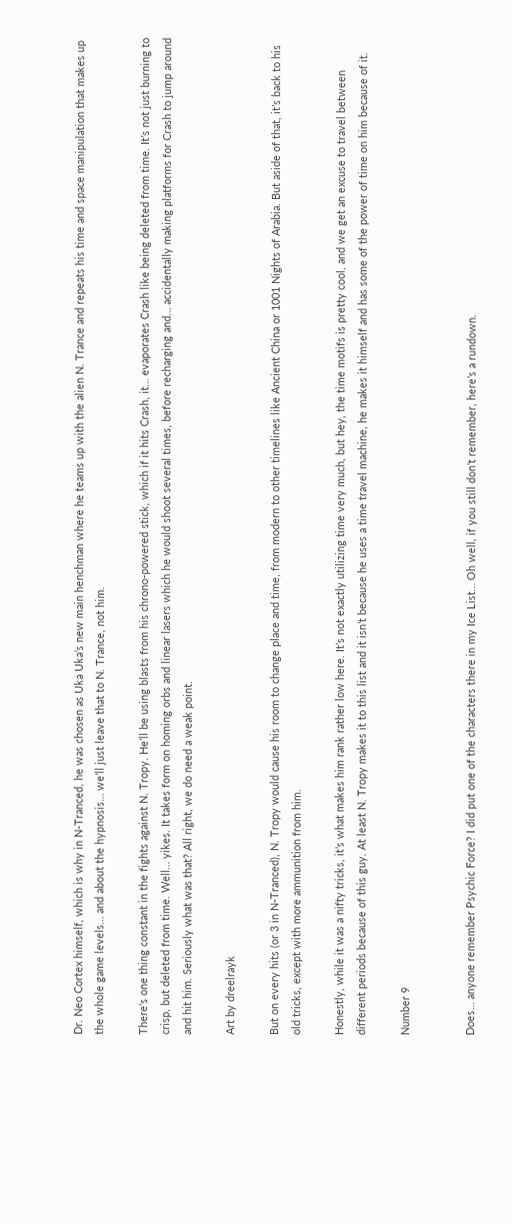Dr. Neo Cortex himself, which is why in N-Tranced, he was chosen as Uka Uka’s new main henchman where he teams up with the alien N. Trance and repeats his time and space manipulation that makes up the whole game levels… and about the hypnosis… we’ll just leave that to N. Trance, not him.

There’s one thing constant in the fights against N. Tropy. He’ll be using blasts from his chrono-powered stick, which if it hits Crash, it… evaporates Crash like being deleted from time. It’s not just burning to crisp, but deleted from time. Well… yikes. It takes form on homing orbs and linear lasers which he would shoot several times, before recharging and… accidentally making platforms for Crash to jump around and hit him. Seriously what was that? All right, we do need a weak point.

Art by dreelrayk

But on every hits (or 3 in N-Tranced), N. Tropy would cause his room to change place and time, from modern to other timelines like Ancient China or 1001 Nights of Arabia. But aside of that, it’s back to his old tricks, except with more ammunition from him.

Honestly, while it was a nifty tricks, it’s what makes him rank rather low here. It’s not exactly utilizing time very much, but hey, the time motifs is pretty cool, and we get an excuse to travel between different periods because of this guy. At least N. Tropy makes it to this list and it isn’t because he uses a time travel machine, he makes it himself and has some of the power of time on him because of it.

Number 9


Does… anyone remember Psychic Force? I did put one of the characters there in my Ice List… Oh well, if you still don’t remember, here’s a rundown.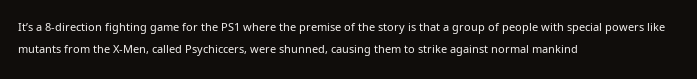It’s a 8-direction fighting game for the PS1 where the premise of the story is that a group of people with special powers like mutants from the X-Men, called Psychiccers, were shunned, causing them to strike against normal mankind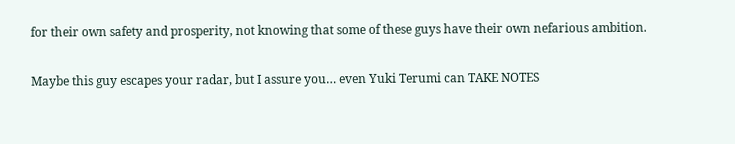for their own safety and prosperity, not knowing that some of these guys have their own nefarious ambition.

Maybe this guy escapes your radar, but I assure you… even Yuki Terumi can TAKE NOTES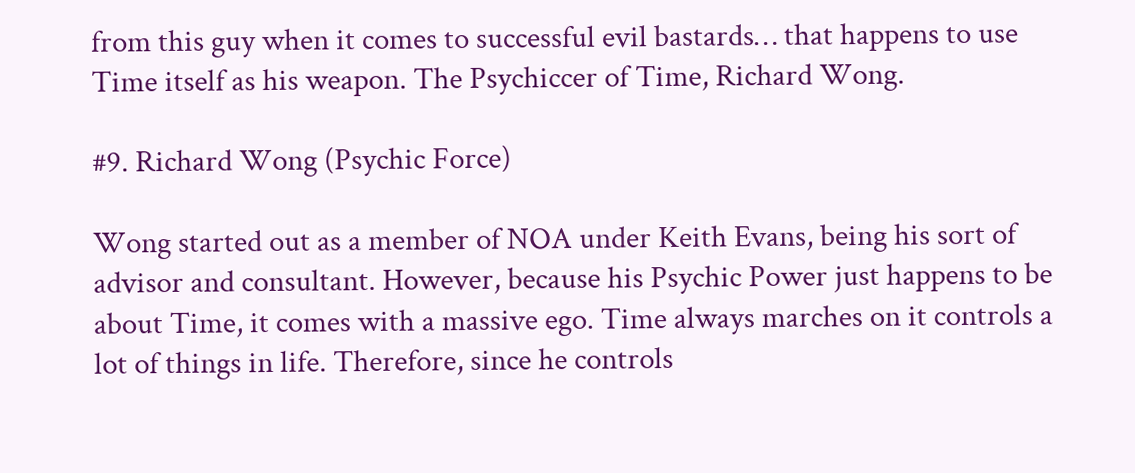from this guy when it comes to successful evil bastards… that happens to use Time itself as his weapon. The Psychiccer of Time, Richard Wong.

#9. Richard Wong (Psychic Force)

Wong started out as a member of NOA under Keith Evans, being his sort of advisor and consultant. However, because his Psychic Power just happens to be about Time, it comes with a massive ego. Time always marches on it controls a lot of things in life. Therefore, since he controls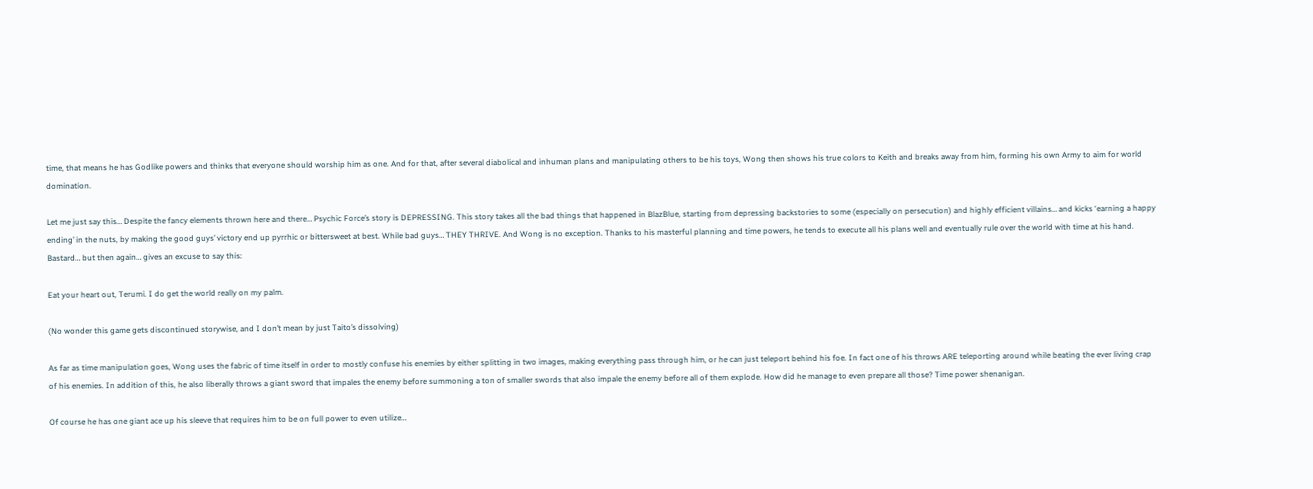time, that means he has Godlike powers and thinks that everyone should worship him as one. And for that, after several diabolical and inhuman plans and manipulating others to be his toys, Wong then shows his true colors to Keith and breaks away from him, forming his own Army to aim for world domination.

Let me just say this… Despite the fancy elements thrown here and there… Psychic Force’s story is DEPRESSING. This story takes all the bad things that happened in BlazBlue, starting from depressing backstories to some (especially on persecution) and highly efficient villains… and kicks ‘earning a happy ending’ in the nuts, by making the good guys’ victory end up pyrrhic or bittersweet at best. While bad guys… THEY THRIVE. And Wong is no exception. Thanks to his masterful planning and time powers, he tends to execute all his plans well and eventually rule over the world with time at his hand. Bastard… but then again… gives an excuse to say this:

Eat your heart out, Terumi. I do get the world really on my palm.

(No wonder this game gets discontinued storywise, and I don’t mean by just Taito’s dissolving)

As far as time manipulation goes, Wong uses the fabric of time itself in order to mostly confuse his enemies by either splitting in two images, making everything pass through him, or he can just teleport behind his foe. In fact one of his throws ARE teleporting around while beating the ever living crap of his enemies. In addition of this, he also liberally throws a giant sword that impales the enemy before summoning a ton of smaller swords that also impale the enemy before all of them explode. How did he manage to even prepare all those? Time power shenanigan.

Of course he has one giant ace up his sleeve that requires him to be on full power to even utilize…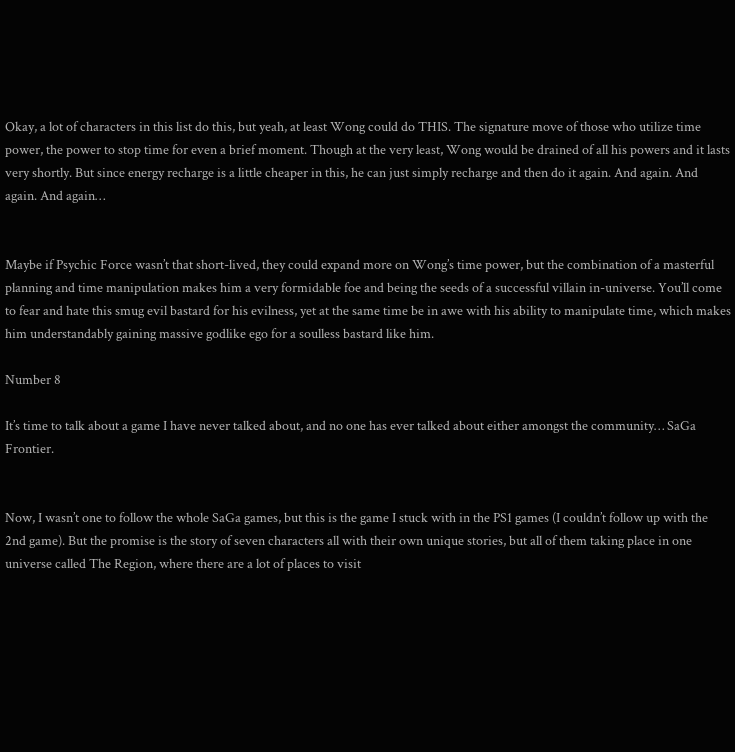Okay, a lot of characters in this list do this, but yeah, at least Wong could do THIS. The signature move of those who utilize time power, the power to stop time for even a brief moment. Though at the very least, Wong would be drained of all his powers and it lasts very shortly. But since energy recharge is a little cheaper in this, he can just simply recharge and then do it again. And again. And again. And again…


Maybe if Psychic Force wasn’t that short-lived, they could expand more on Wong’s time power, but the combination of a masterful planning and time manipulation makes him a very formidable foe and being the seeds of a successful villain in-universe. You’ll come to fear and hate this smug evil bastard for his evilness, yet at the same time be in awe with his ability to manipulate time, which makes him understandably gaining massive godlike ego for a soulless bastard like him.

Number 8

It’s time to talk about a game I have never talked about, and no one has ever talked about either amongst the community… SaGa Frontier.


Now, I wasn’t one to follow the whole SaGa games, but this is the game I stuck with in the PS1 games (I couldn’t follow up with the 2nd game). But the promise is the story of seven characters all with their own unique stories, but all of them taking place in one universe called The Region, where there are a lot of places to visit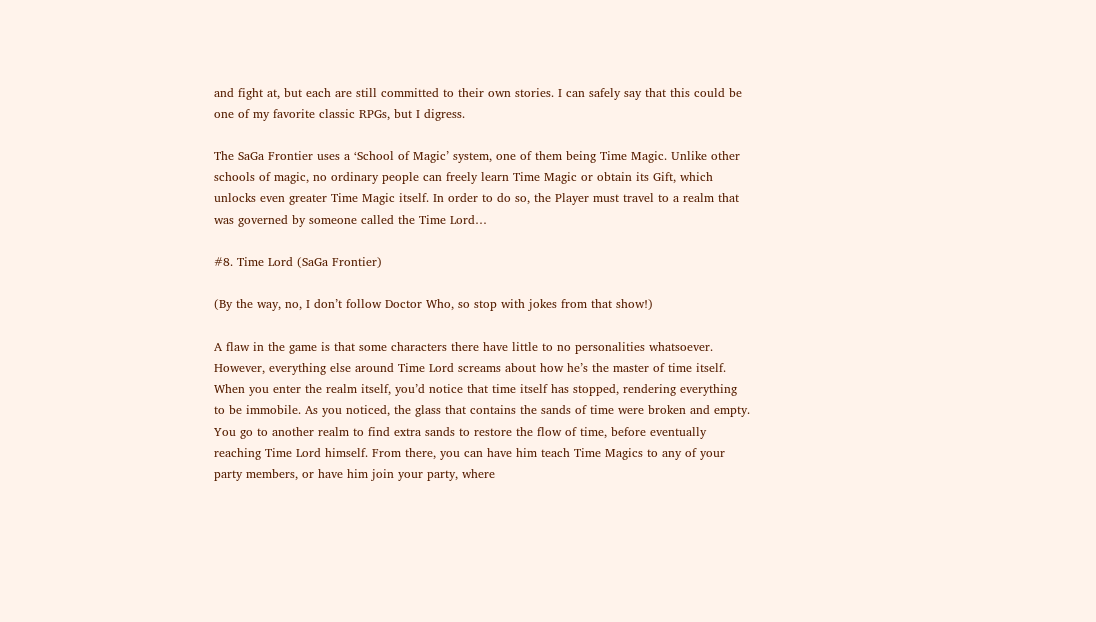and fight at, but each are still committed to their own stories. I can safely say that this could be one of my favorite classic RPGs, but I digress.

The SaGa Frontier uses a ‘School of Magic’ system, one of them being Time Magic. Unlike other schools of magic, no ordinary people can freely learn Time Magic or obtain its Gift, which unlocks even greater Time Magic itself. In order to do so, the Player must travel to a realm that was governed by someone called the Time Lord…

#8. Time Lord (SaGa Frontier)

(By the way, no, I don’t follow Doctor Who, so stop with jokes from that show!)

A flaw in the game is that some characters there have little to no personalities whatsoever. However, everything else around Time Lord screams about how he’s the master of time itself. When you enter the realm itself, you’d notice that time itself has stopped, rendering everything to be immobile. As you noticed, the glass that contains the sands of time were broken and empty. You go to another realm to find extra sands to restore the flow of time, before eventually reaching Time Lord himself. From there, you can have him teach Time Magics to any of your party members, or have him join your party, where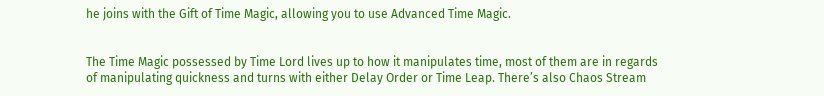he joins with the Gift of Time Magic, allowing you to use Advanced Time Magic.


The Time Magic possessed by Time Lord lives up to how it manipulates time, most of them are in regards of manipulating quickness and turns with either Delay Order or Time Leap. There’s also Chaos Stream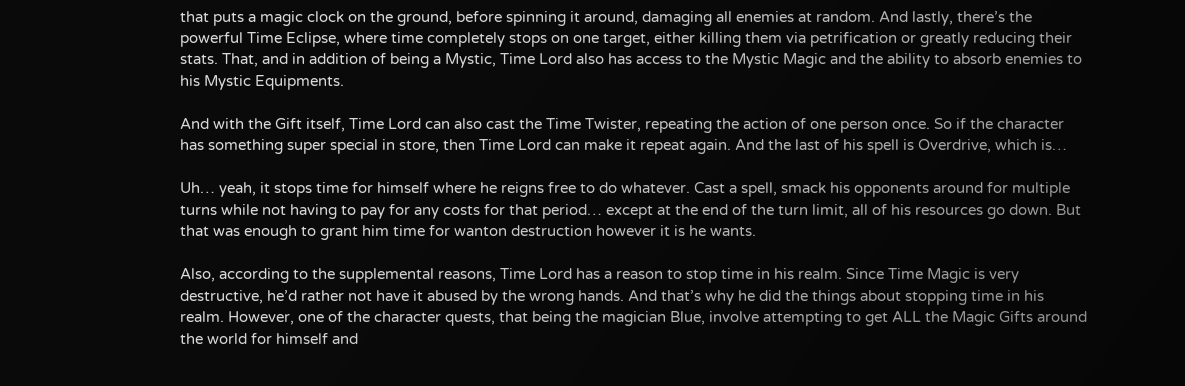that puts a magic clock on the ground, before spinning it around, damaging all enemies at random. And lastly, there’s the powerful Time Eclipse, where time completely stops on one target, either killing them via petrification or greatly reducing their stats. That, and in addition of being a Mystic, Time Lord also has access to the Mystic Magic and the ability to absorb enemies to his Mystic Equipments.

And with the Gift itself, Time Lord can also cast the Time Twister, repeating the action of one person once. So if the character has something super special in store, then Time Lord can make it repeat again. And the last of his spell is Overdrive, which is…

Uh… yeah, it stops time for himself where he reigns free to do whatever. Cast a spell, smack his opponents around for multiple turns while not having to pay for any costs for that period… except at the end of the turn limit, all of his resources go down. But that was enough to grant him time for wanton destruction however it is he wants.

Also, according to the supplemental reasons, Time Lord has a reason to stop time in his realm. Since Time Magic is very destructive, he’d rather not have it abused by the wrong hands. And that’s why he did the things about stopping time in his realm. However, one of the character quests, that being the magician Blue, involve attempting to get ALL the Magic Gifts around the world for himself and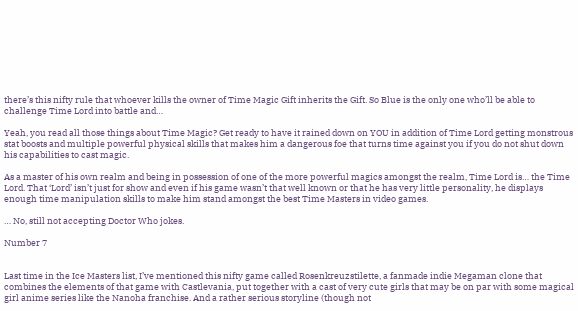there’s this nifty rule that whoever kills the owner of Time Magic Gift inherits the Gift. So Blue is the only one who’ll be able to challenge Time Lord into battle and…

Yeah, you read all those things about Time Magic? Get ready to have it rained down on YOU in addition of Time Lord getting monstrous stat boosts and multiple powerful physical skills that makes him a dangerous foe that turns time against you if you do not shut down his capabilities to cast magic.

As a master of his own realm and being in possession of one of the more powerful magics amongst the realm, Time Lord is… the Time Lord. That ‘Lord’ isn’t just for show and even if his game wasn’t that well known or that he has very little personality, he displays enough time manipulation skills to make him stand amongst the best Time Masters in video games.

… No, still not accepting Doctor Who jokes.

Number 7


Last time in the Ice Masters list, I’ve mentioned this nifty game called Rosenkreuzstilette, a fanmade indie Megaman clone that combines the elements of that game with Castlevania, put together with a cast of very cute girls that may be on par with some magical girl anime series like the Nanoha franchise. And a rather serious storyline (though not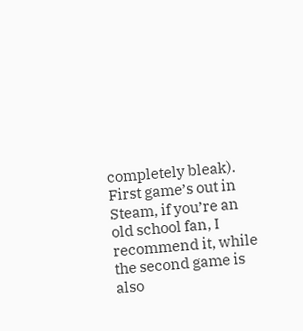completely bleak). First game’s out in Steam, if you’re an old school fan, I recommend it, while the second game is also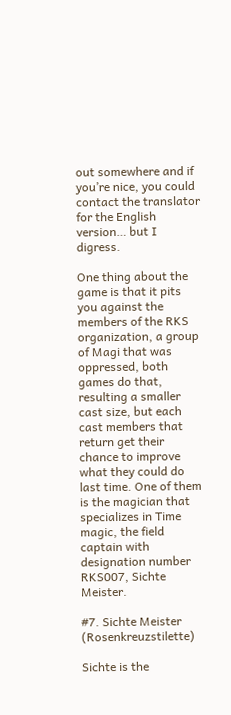out somewhere and if you’re nice, you could contact the translator for the English version… but I digress.

One thing about the game is that it pits you against the members of the RKS organization, a group of Magi that was oppressed, both games do that, resulting a smaller cast size, but each cast members that return get their chance to improve what they could do last time. One of them is the magician that specializes in Time magic, the field captain with designation number RKS007, Sichte Meister.

#7. Sichte Meister (Rosenkreuzstilette)

Sichte is the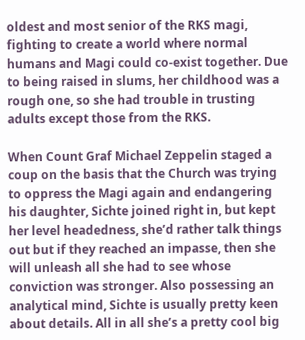oldest and most senior of the RKS magi, fighting to create a world where normal humans and Magi could co-exist together. Due to being raised in slums, her childhood was a rough one, so she had trouble in trusting adults except those from the RKS.

When Count Graf Michael Zeppelin staged a coup on the basis that the Church was trying to oppress the Magi again and endangering his daughter, Sichte joined right in, but kept her level headedness, she’d rather talk things out but if they reached an impasse, then she will unleash all she had to see whose conviction was stronger. Also possessing an analytical mind, Sichte is usually pretty keen about details. All in all she’s a pretty cool big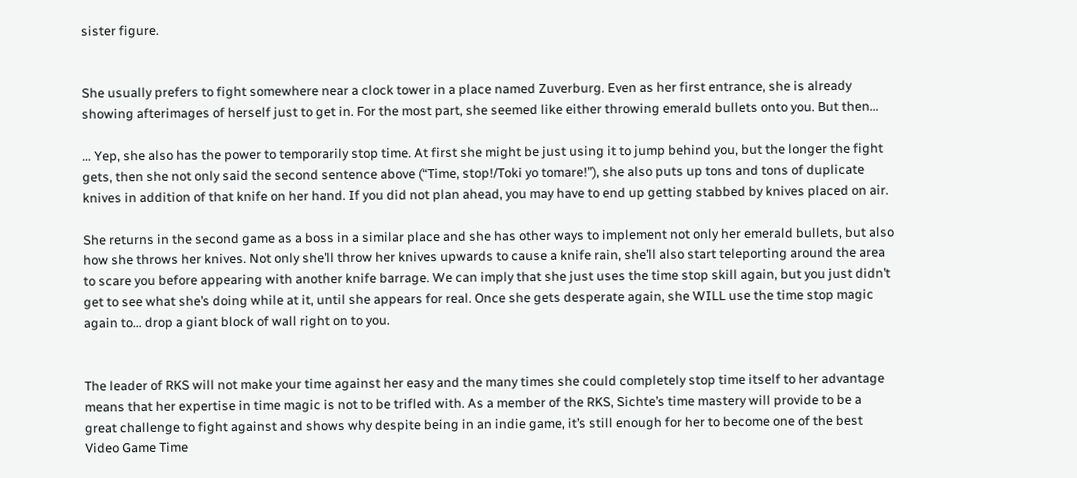sister figure.


She usually prefers to fight somewhere near a clock tower in a place named Zuverburg. Even as her first entrance, she is already showing afterimages of herself just to get in. For the most part, she seemed like either throwing emerald bullets onto you. But then…

… Yep, she also has the power to temporarily stop time. At first she might be just using it to jump behind you, but the longer the fight gets, then she not only said the second sentence above (“Time, stop!/Toki yo tomare!”), she also puts up tons and tons of duplicate knives in addition of that knife on her hand. If you did not plan ahead, you may have to end up getting stabbed by knives placed on air.

She returns in the second game as a boss in a similar place and she has other ways to implement not only her emerald bullets, but also how she throws her knives. Not only she’ll throw her knives upwards to cause a knife rain, she’ll also start teleporting around the area to scare you before appearing with another knife barrage. We can imply that she just uses the time stop skill again, but you just didn’t get to see what she’s doing while at it, until she appears for real. Once she gets desperate again, she WILL use the time stop magic again to… drop a giant block of wall right on to you.


The leader of RKS will not make your time against her easy and the many times she could completely stop time itself to her advantage means that her expertise in time magic is not to be trifled with. As a member of the RKS, Sichte’s time mastery will provide to be a great challenge to fight against and shows why despite being in an indie game, it’s still enough for her to become one of the best Video Game Time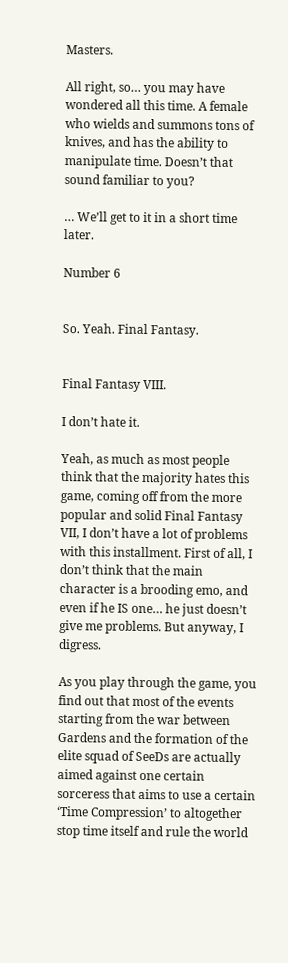Masters.

All right, so… you may have wondered all this time. A female who wields and summons tons of knives, and has the ability to manipulate time. Doesn’t that sound familiar to you?

… We’ll get to it in a short time later.

Number 6


So. Yeah. Final Fantasy.


Final Fantasy VIII.

I don’t hate it.

Yeah, as much as most people think that the majority hates this game, coming off from the more popular and solid Final Fantasy VII, I don’t have a lot of problems with this installment. First of all, I don’t think that the main character is a brooding emo, and even if he IS one… he just doesn’t give me problems. But anyway, I digress.

As you play through the game, you find out that most of the events starting from the war between Gardens and the formation of the elite squad of SeeDs are actually aimed against one certain sorceress that aims to use a certain ‘Time Compression’ to altogether stop time itself and rule the world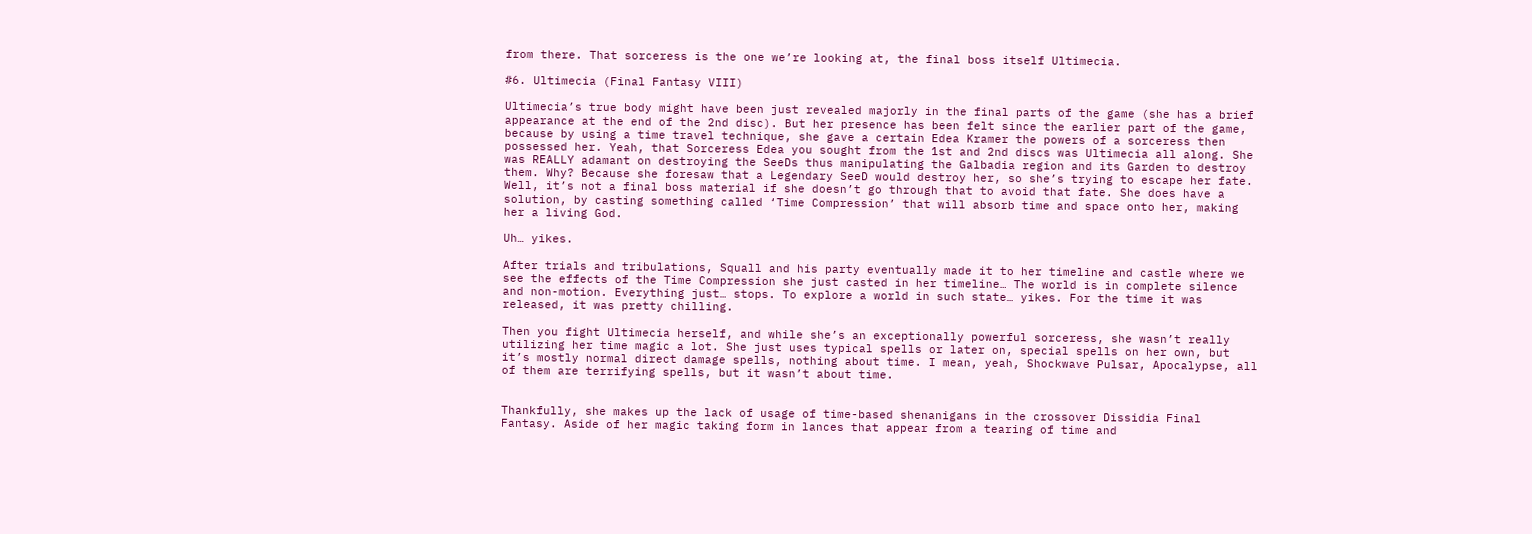from there. That sorceress is the one we’re looking at, the final boss itself Ultimecia.

#6. Ultimecia (Final Fantasy VIII)

Ultimecia’s true body might have been just revealed majorly in the final parts of the game (she has a brief appearance at the end of the 2nd disc). But her presence has been felt since the earlier part of the game, because by using a time travel technique, she gave a certain Edea Kramer the powers of a sorceress then possessed her. Yeah, that Sorceress Edea you sought from the 1st and 2nd discs was Ultimecia all along. She was REALLY adamant on destroying the SeeDs thus manipulating the Galbadia region and its Garden to destroy them. Why? Because she foresaw that a Legendary SeeD would destroy her, so she’s trying to escape her fate. Well, it’s not a final boss material if she doesn’t go through that to avoid that fate. She does have a solution, by casting something called ‘Time Compression’ that will absorb time and space onto her, making her a living God.

Uh… yikes.

After trials and tribulations, Squall and his party eventually made it to her timeline and castle where we see the effects of the Time Compression she just casted in her timeline… The world is in complete silence and non-motion. Everything just… stops. To explore a world in such state… yikes. For the time it was released, it was pretty chilling.

Then you fight Ultimecia herself, and while she’s an exceptionally powerful sorceress, she wasn’t really utilizing her time magic a lot. She just uses typical spells or later on, special spells on her own, but it’s mostly normal direct damage spells, nothing about time. I mean, yeah, Shockwave Pulsar, Apocalypse, all of them are terrifying spells, but it wasn’t about time.


Thankfully, she makes up the lack of usage of time-based shenanigans in the crossover Dissidia Final Fantasy. Aside of her magic taking form in lances that appear from a tearing of time and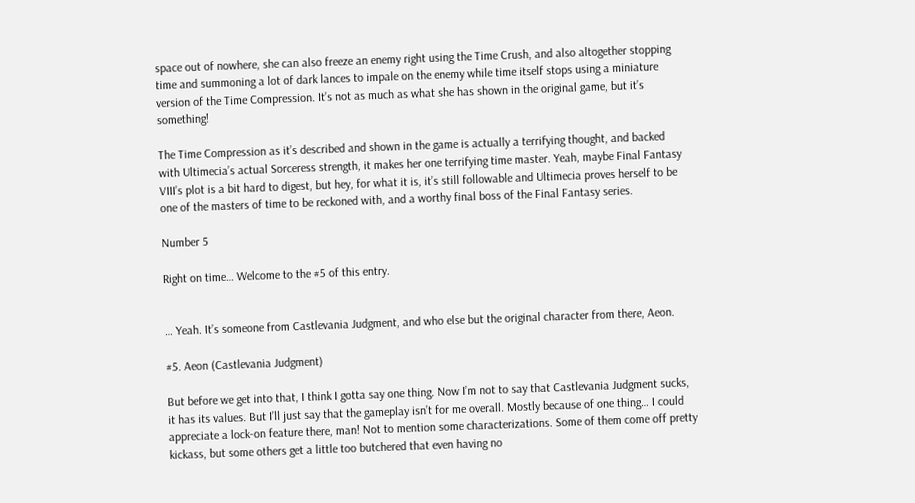space out of nowhere, she can also freeze an enemy right using the Time Crush, and also altogether stopping time and summoning a lot of dark lances to impale on the enemy while time itself stops using a miniature version of the Time Compression. It’s not as much as what she has shown in the original game, but it’s something!

The Time Compression as it’s described and shown in the game is actually a terrifying thought, and backed with Ultimecia’s actual Sorceress strength, it makes her one terrifying time master. Yeah, maybe Final Fantasy VIII’s plot is a bit hard to digest, but hey, for what it is, it’s still followable and Ultimecia proves herself to be one of the masters of time to be reckoned with, and a worthy final boss of the Final Fantasy series.

Number 5

Right on time… Welcome to the #5 of this entry.


… Yeah. It’s someone from Castlevania Judgment, and who else but the original character from there, Aeon.

#5. Aeon (Castlevania Judgment)

But before we get into that, I think I gotta say one thing. Now I’m not to say that Castlevania Judgment sucks, it has its values. But I’ll just say that the gameplay isn’t for me overall. Mostly because of one thing… I could appreciate a lock-on feature there, man! Not to mention some characterizations. Some of them come off pretty kickass, but some others get a little too butchered that even having no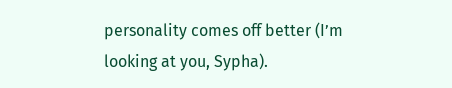personality comes off better (I’m looking at you, Sypha).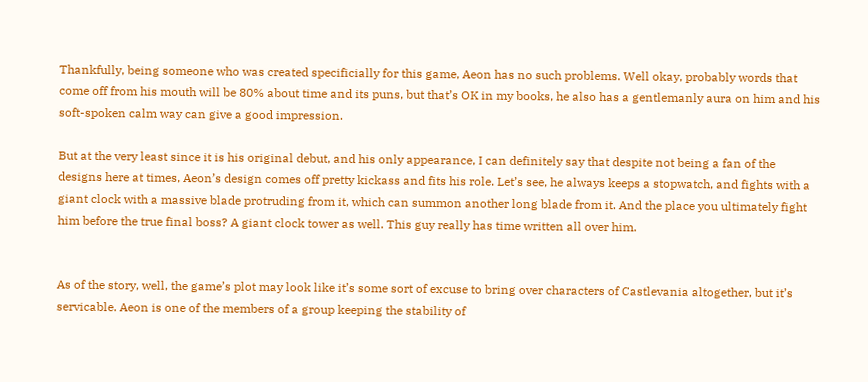Thankfully, being someone who was created specificially for this game, Aeon has no such problems. Well okay, probably words that come off from his mouth will be 80% about time and its puns, but that’s OK in my books, he also has a gentlemanly aura on him and his soft-spoken calm way can give a good impression.

But at the very least since it is his original debut, and his only appearance, I can definitely say that despite not being a fan of the designs here at times, Aeon’s design comes off pretty kickass and fits his role. Let’s see, he always keeps a stopwatch, and fights with a giant clock with a massive blade protruding from it, which can summon another long blade from it. And the place you ultimately fight him before the true final boss? A giant clock tower as well. This guy really has time written all over him.


As of the story, well, the game’s plot may look like it’s some sort of excuse to bring over characters of Castlevania altogether, but it’s servicable. Aeon is one of the members of a group keeping the stability of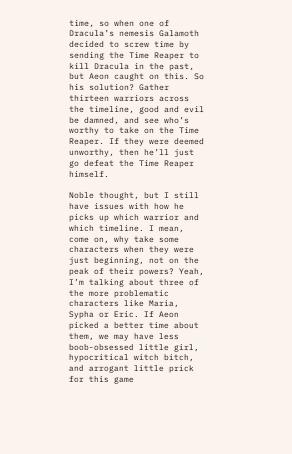time, so when one of Dracula’s nemesis Galamoth decided to screw time by sending the Time Reaper to kill Dracula in the past, but Aeon caught on this. So his solution? Gather thirteen warriors across the timeline, good and evil be damned, and see who’s worthy to take on the Time Reaper. If they were deemed unworthy, then he’ll just go defeat the Time Reaper himself.

Noble thought, but I still have issues with how he picks up which warrior and which timeline. I mean, come on, why take some characters when they were just beginning, not on the peak of their powers? Yeah, I’m talking about three of the more problematic characters like Maria, Sypha or Eric. If Aeon picked a better time about them, we may have less boob-obsessed little girl, hypocritical witch bitch, and arrogant little prick for this game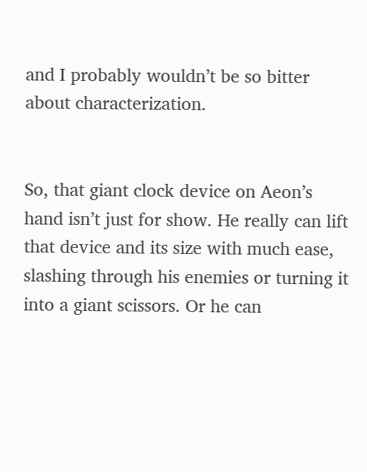and I probably wouldn’t be so bitter about characterization.


So, that giant clock device on Aeon’s hand isn’t just for show. He really can lift that device and its size with much ease, slashing through his enemies or turning it into a giant scissors. Or he can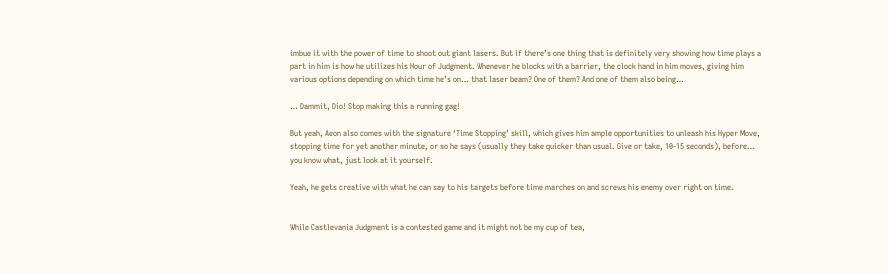imbue it with the power of time to shoot out giant lasers. But if there’s one thing that is definitely very showing how time plays a part in him is how he utilizes his Hour of Judgment. Whenever he blocks with a barrier, the clock hand in him moves, giving him various options depending on which time he’s on… that laser beam? One of them? And one of them also being…

… Dammit, Dio! Stop making this a running gag!

But yeah, Aeon also comes with the signature ‘Time Stopping’ skill, which gives him ample opportunities to unleash his Hyper Move, stopping time for yet another minute, or so he says (usually they take quicker than usual. Give or take, 10-15 seconds), before… you know what, just look at it yourself.

Yeah, he gets creative with what he can say to his targets before time marches on and screws his enemy over right on time.


While Castlevania Judgment is a contested game and it might not be my cup of tea,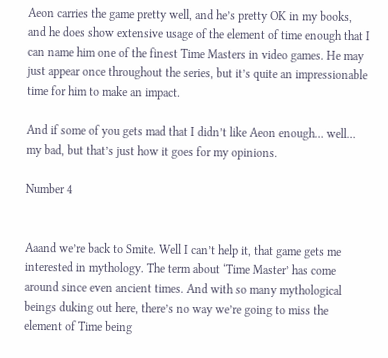Aeon carries the game pretty well, and he’s pretty OK in my books, and he does show extensive usage of the element of time enough that I can name him one of the finest Time Masters in video games. He may just appear once throughout the series, but it’s quite an impressionable time for him to make an impact.

And if some of you gets mad that I didn’t like Aeon enough… well… my bad, but that’s just how it goes for my opinions.

Number 4


Aaand we’re back to Smite. Well I can’t help it, that game gets me interested in mythology. The term about ‘Time Master’ has come around since even ancient times. And with so many mythological beings duking out here, there’s no way we’re going to miss the element of Time being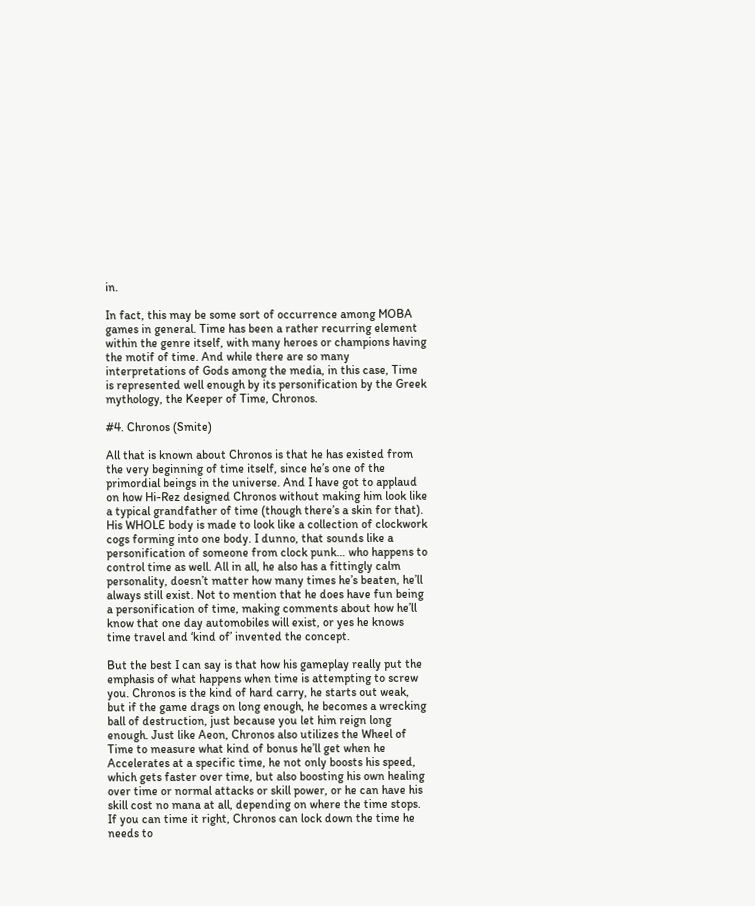in.

In fact, this may be some sort of occurrence among MOBA games in general. Time has been a rather recurring element within the genre itself, with many heroes or champions having the motif of time. And while there are so many interpretations of Gods among the media, in this case, Time is represented well enough by its personification by the Greek mythology, the Keeper of Time, Chronos.

#4. Chronos (Smite)

All that is known about Chronos is that he has existed from the very beginning of time itself, since he’s one of the primordial beings in the universe. And I have got to applaud on how Hi-Rez designed Chronos without making him look like a typical grandfather of time (though there’s a skin for that). His WHOLE body is made to look like a collection of clockwork cogs forming into one body. I dunno, that sounds like a personification of someone from clock punk… who happens to control time as well. All in all, he also has a fittingly calm personality, doesn’t matter how many times he’s beaten, he’ll always still exist. Not to mention that he does have fun being a personification of time, making comments about how he’ll know that one day automobiles will exist, or yes he knows time travel and ‘kind of’ invented the concept.

But the best I can say is that how his gameplay really put the emphasis of what happens when time is attempting to screw you. Chronos is the kind of hard carry, he starts out weak, but if the game drags on long enough, he becomes a wrecking ball of destruction, just because you let him reign long enough. Just like Aeon, Chronos also utilizes the Wheel of Time to measure what kind of bonus he’ll get when he Accelerates at a specific time, he not only boosts his speed, which gets faster over time, but also boosting his own healing over time or normal attacks or skill power, or he can have his skill cost no mana at all, depending on where the time stops. If you can time it right, Chronos can lock down the time he needs to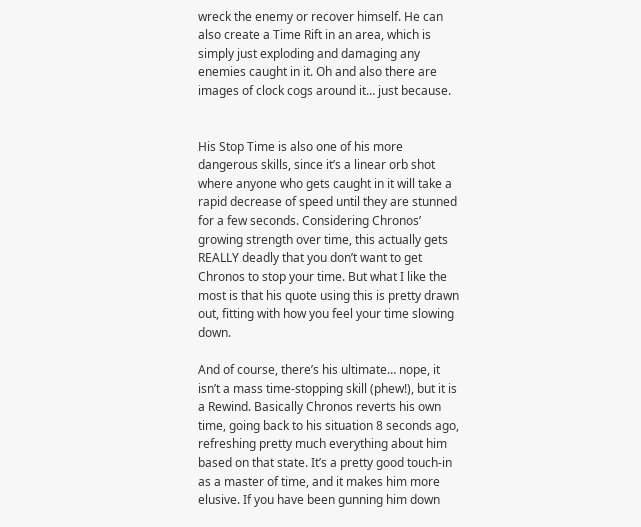wreck the enemy or recover himself. He can also create a Time Rift in an area, which is simply just exploding and damaging any enemies caught in it. Oh and also there are images of clock cogs around it… just because.


His Stop Time is also one of his more dangerous skills, since it’s a linear orb shot where anyone who gets caught in it will take a rapid decrease of speed until they are stunned for a few seconds. Considering Chronos’ growing strength over time, this actually gets REALLY deadly that you don’t want to get Chronos to stop your time. But what I like the most is that his quote using this is pretty drawn out, fitting with how you feel your time slowing down.

And of course, there’s his ultimate… nope, it isn’t a mass time-stopping skill (phew!), but it is a Rewind. Basically Chronos reverts his own time, going back to his situation 8 seconds ago, refreshing pretty much everything about him based on that state. It’s a pretty good touch-in as a master of time, and it makes him more elusive. If you have been gunning him down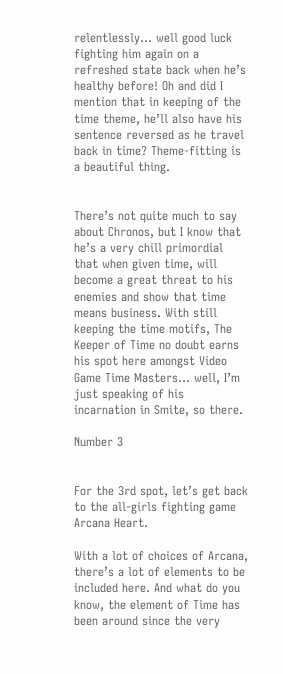relentlessly… well good luck fighting him again on a refreshed state back when he’s healthy before! Oh and did I mention that in keeping of the time theme, he’ll also have his sentence reversed as he travel back in time? Theme-fitting is a beautiful thing.


There’s not quite much to say about Chronos, but I know that he’s a very chill primordial that when given time, will become a great threat to his enemies and show that time means business. With still keeping the time motifs, The Keeper of Time no doubt earns his spot here amongst Video Game Time Masters… well, I’m just speaking of his incarnation in Smite, so there.

Number 3


For the 3rd spot, let’s get back to the all-girls fighting game Arcana Heart.

With a lot of choices of Arcana, there’s a lot of elements to be included here. And what do you know, the element of Time has been around since the very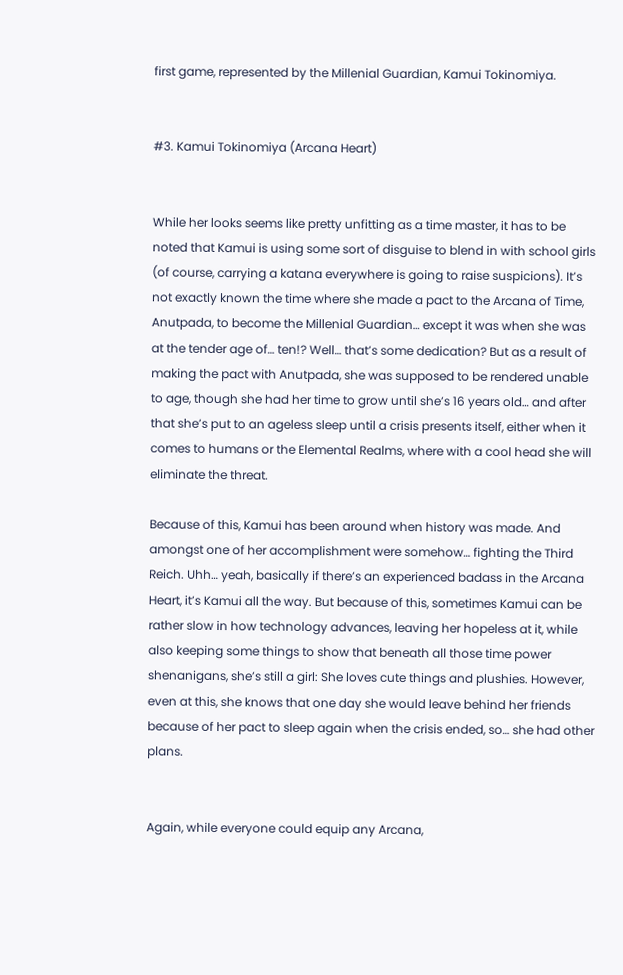first game, represented by the Millenial Guardian, Kamui Tokinomiya.


#3. Kamui Tokinomiya (Arcana Heart)


While her looks seems like pretty unfitting as a time master, it has to be noted that Kamui is using some sort of disguise to blend in with school girls (of course, carrying a katana everywhere is going to raise suspicions). It’s not exactly known the time where she made a pact to the Arcana of Time, Anutpada, to become the Millenial Guardian… except it was when she was at the tender age of… ten!? Well… that’s some dedication? But as a result of making the pact with Anutpada, she was supposed to be rendered unable to age, though she had her time to grow until she’s 16 years old… and after that she’s put to an ageless sleep until a crisis presents itself, either when it comes to humans or the Elemental Realms, where with a cool head she will eliminate the threat.

Because of this, Kamui has been around when history was made. And amongst one of her accomplishment were somehow… fighting the Third Reich. Uhh… yeah, basically if there’s an experienced badass in the Arcana Heart, it’s Kamui all the way. But because of this, sometimes Kamui can be rather slow in how technology advances, leaving her hopeless at it, while also keeping some things to show that beneath all those time power shenanigans, she’s still a girl: She loves cute things and plushies. However, even at this, she knows that one day she would leave behind her friends because of her pact to sleep again when the crisis ended, so… she had other plans.


Again, while everyone could equip any Arcana,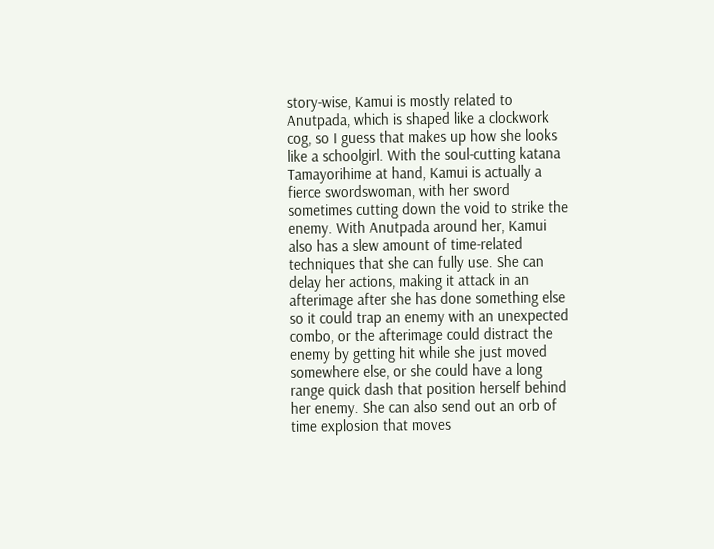story-wise, Kamui is mostly related to Anutpada, which is shaped like a clockwork cog, so I guess that makes up how she looks like a schoolgirl. With the soul-cutting katana Tamayorihime at hand, Kamui is actually a fierce swordswoman, with her sword sometimes cutting down the void to strike the enemy. With Anutpada around her, Kamui also has a slew amount of time-related techniques that she can fully use. She can delay her actions, making it attack in an afterimage after she has done something else so it could trap an enemy with an unexpected combo, or the afterimage could distract the enemy by getting hit while she just moved somewhere else, or she could have a long range quick dash that position herself behind her enemy. She can also send out an orb of time explosion that moves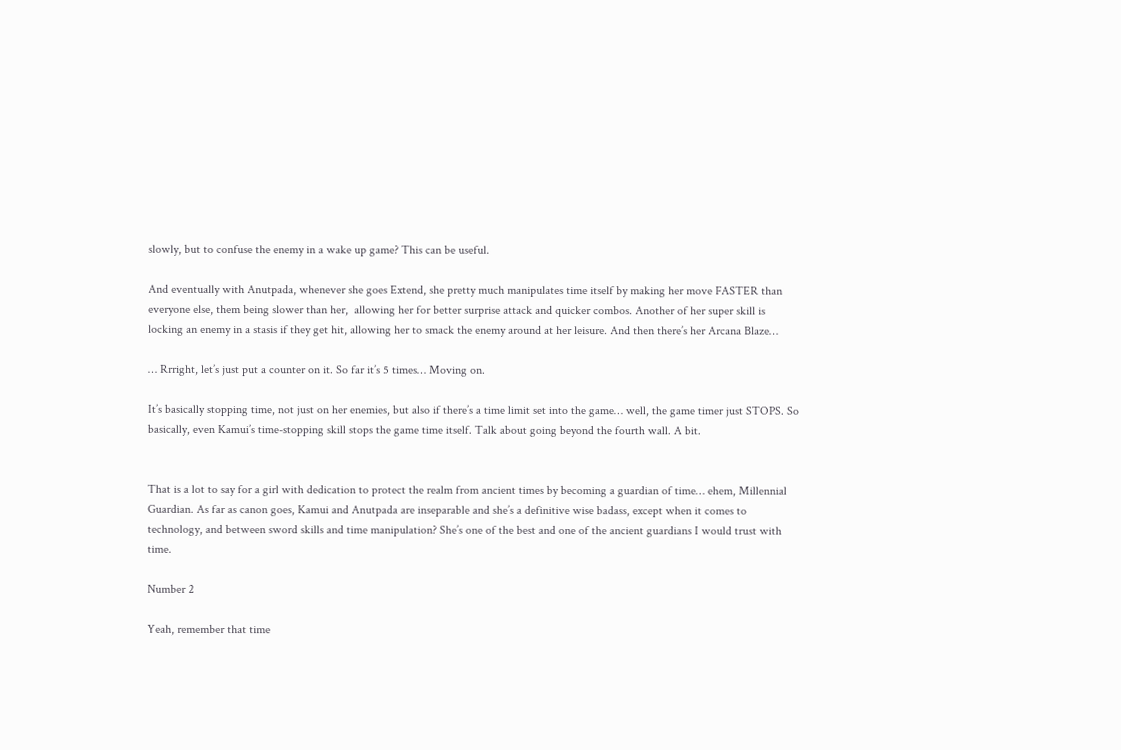slowly, but to confuse the enemy in a wake up game? This can be useful.

And eventually with Anutpada, whenever she goes Extend, she pretty much manipulates time itself by making her move FASTER than everyone else, them being slower than her,  allowing her for better surprise attack and quicker combos. Another of her super skill is locking an enemy in a stasis if they get hit, allowing her to smack the enemy around at her leisure. And then there’s her Arcana Blaze…

… Rrright, let’s just put a counter on it. So far it’s 5 times… Moving on.

It’s basically stopping time, not just on her enemies, but also if there’s a time limit set into the game… well, the game timer just STOPS. So basically, even Kamui’s time-stopping skill stops the game time itself. Talk about going beyond the fourth wall. A bit.


That is a lot to say for a girl with dedication to protect the realm from ancient times by becoming a guardian of time… ehem, Millennial Guardian. As far as canon goes, Kamui and Anutpada are inseparable and she’s a definitive wise badass, except when it comes to technology, and between sword skills and time manipulation? She’s one of the best and one of the ancient guardians I would trust with time.

Number 2

Yeah, remember that time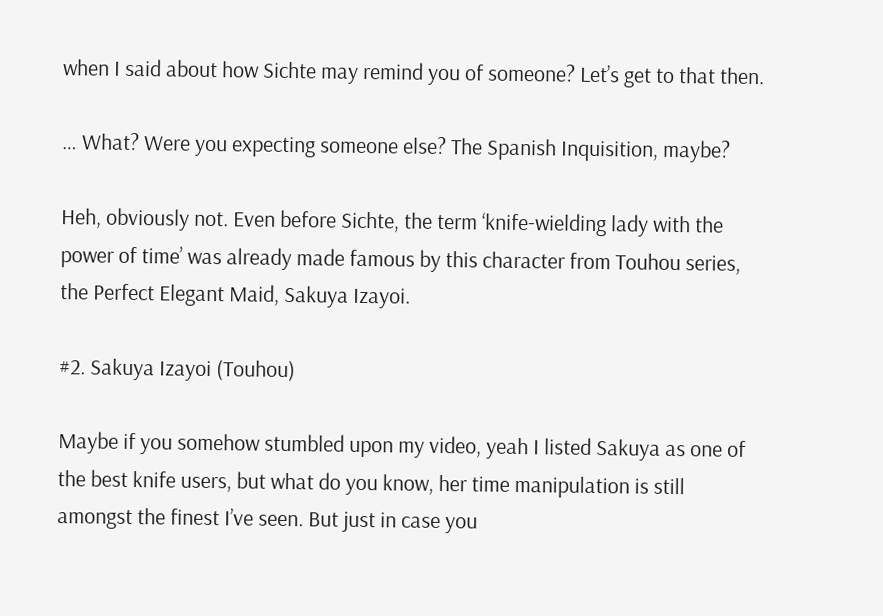when I said about how Sichte may remind you of someone? Let’s get to that then.

… What? Were you expecting someone else? The Spanish Inquisition, maybe?

Heh, obviously not. Even before Sichte, the term ‘knife-wielding lady with the power of time’ was already made famous by this character from Touhou series, the Perfect Elegant Maid, Sakuya Izayoi.

#2. Sakuya Izayoi (Touhou)

Maybe if you somehow stumbled upon my video, yeah I listed Sakuya as one of the best knife users, but what do you know, her time manipulation is still amongst the finest I’ve seen. But just in case you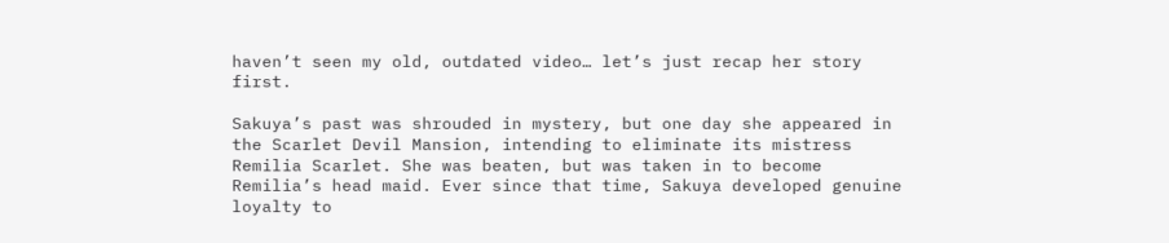haven’t seen my old, outdated video… let’s just recap her story first.

Sakuya’s past was shrouded in mystery, but one day she appeared in the Scarlet Devil Mansion, intending to eliminate its mistress Remilia Scarlet. She was beaten, but was taken in to become Remilia’s head maid. Ever since that time, Sakuya developed genuine loyalty to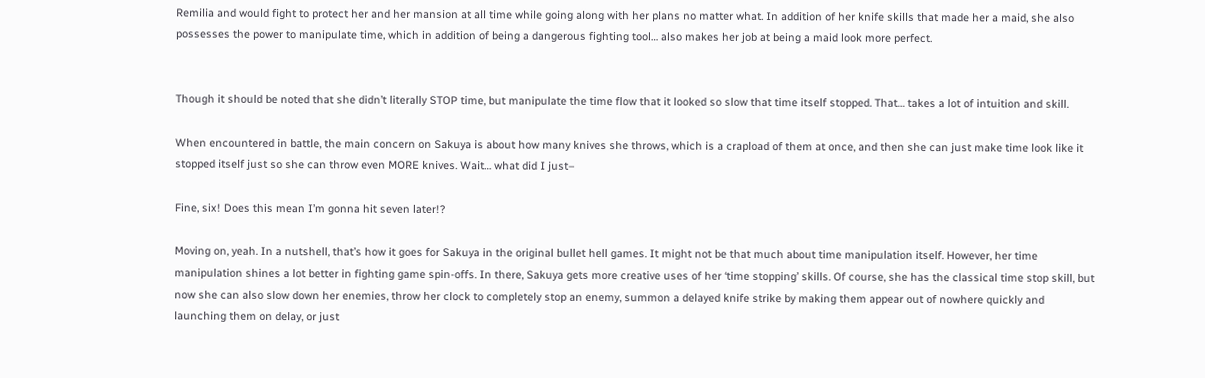Remilia and would fight to protect her and her mansion at all time while going along with her plans no matter what. In addition of her knife skills that made her a maid, she also possesses the power to manipulate time, which in addition of being a dangerous fighting tool… also makes her job at being a maid look more perfect.


Though it should be noted that she didn’t literally STOP time, but manipulate the time flow that it looked so slow that time itself stopped. That… takes a lot of intuition and skill.

When encountered in battle, the main concern on Sakuya is about how many knives she throws, which is a crapload of them at once, and then she can just make time look like it stopped itself just so she can throw even MORE knives. Wait… what did I just–

Fine, six! Does this mean I’m gonna hit seven later!?

Moving on, yeah. In a nutshell, that’s how it goes for Sakuya in the original bullet hell games. It might not be that much about time manipulation itself. However, her time manipulation shines a lot better in fighting game spin-offs. In there, Sakuya gets more creative uses of her ‘time stopping’ skills. Of course, she has the classical time stop skill, but now she can also slow down her enemies, throw her clock to completely stop an enemy, summon a delayed knife strike by making them appear out of nowhere quickly and launching them on delay, or just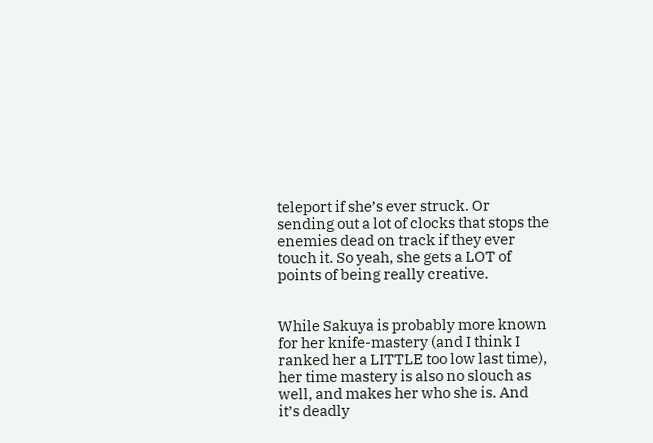teleport if she’s ever struck. Or sending out a lot of clocks that stops the enemies dead on track if they ever touch it. So yeah, she gets a LOT of points of being really creative.


While Sakuya is probably more known for her knife-mastery (and I think I ranked her a LITTLE too low last time), her time mastery is also no slouch as well, and makes her who she is. And it’s deadly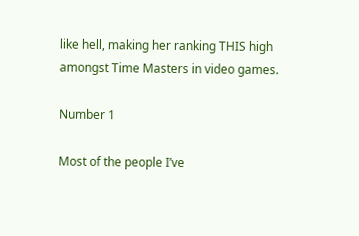like hell, making her ranking THIS high amongst Time Masters in video games.

Number 1

Most of the people I’ve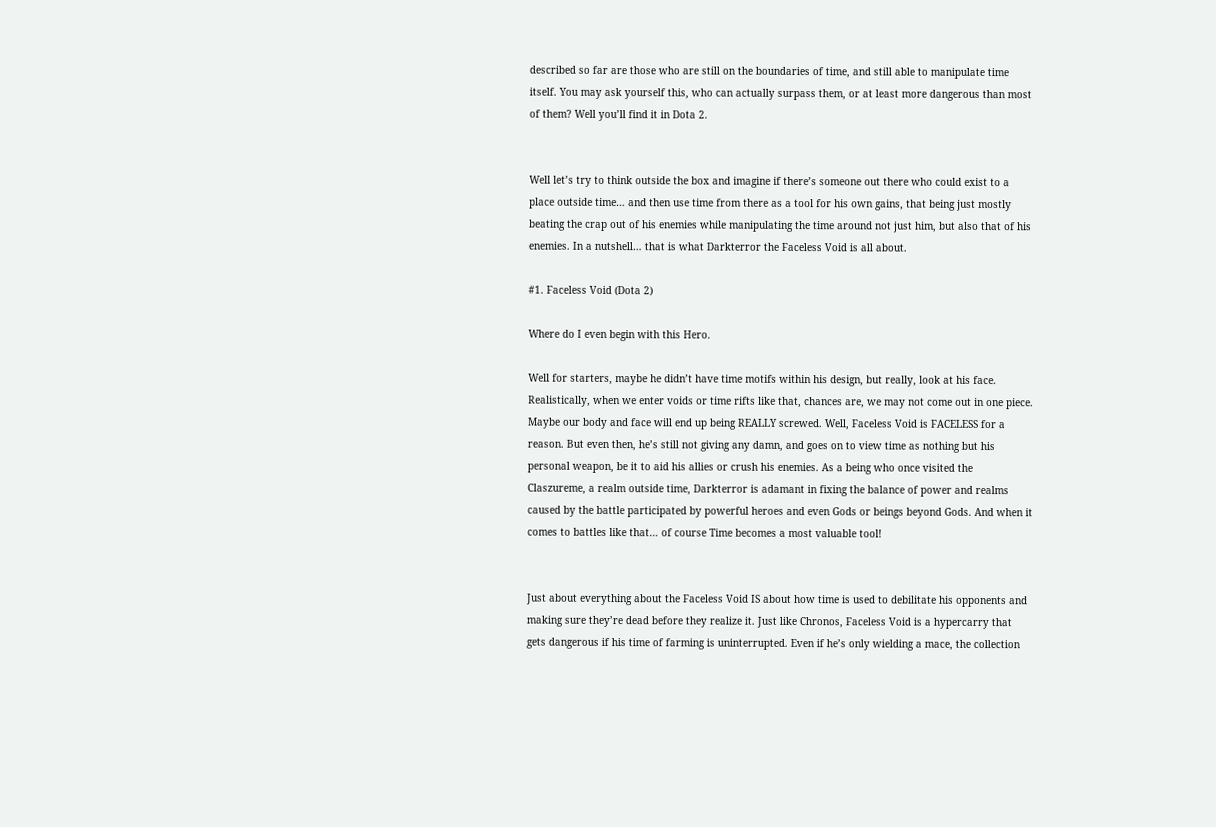described so far are those who are still on the boundaries of time, and still able to manipulate time itself. You may ask yourself this, who can actually surpass them, or at least more dangerous than most of them? Well you’ll find it in Dota 2.


Well let’s try to think outside the box and imagine if there’s someone out there who could exist to a place outside time… and then use time from there as a tool for his own gains, that being just mostly beating the crap out of his enemies while manipulating the time around not just him, but also that of his enemies. In a nutshell… that is what Darkterror the Faceless Void is all about.

#1. Faceless Void (Dota 2)

Where do I even begin with this Hero.

Well for starters, maybe he didn’t have time motifs within his design, but really, look at his face. Realistically, when we enter voids or time rifts like that, chances are, we may not come out in one piece. Maybe our body and face will end up being REALLY screwed. Well, Faceless Void is FACELESS for a reason. But even then, he’s still not giving any damn, and goes on to view time as nothing but his personal weapon, be it to aid his allies or crush his enemies. As a being who once visited the Claszureme, a realm outside time, Darkterror is adamant in fixing the balance of power and realms caused by the battle participated by powerful heroes and even Gods or beings beyond Gods. And when it comes to battles like that… of course Time becomes a most valuable tool!


Just about everything about the Faceless Void IS about how time is used to debilitate his opponents and making sure they’re dead before they realize it. Just like Chronos, Faceless Void is a hypercarry that gets dangerous if his time of farming is uninterrupted. Even if he’s only wielding a mace, the collection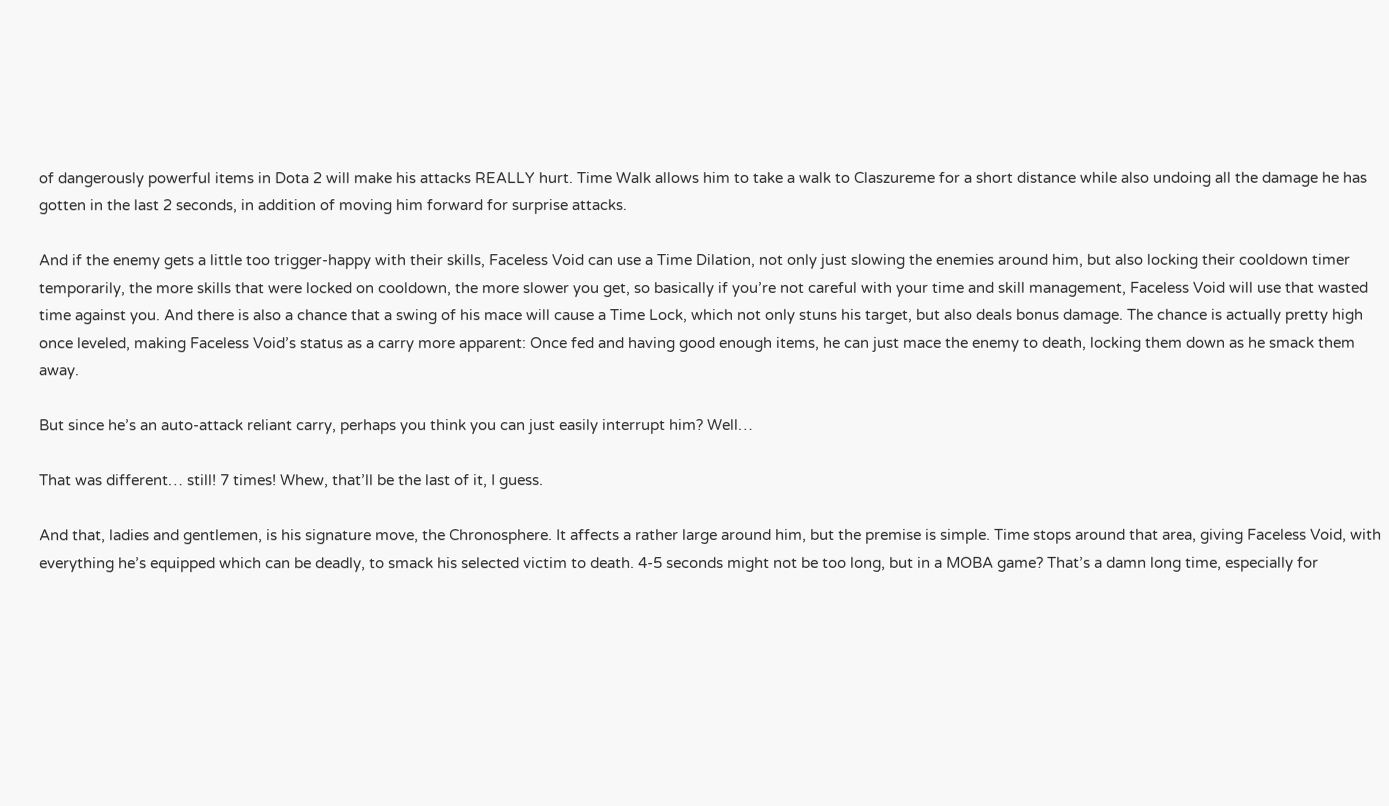of dangerously powerful items in Dota 2 will make his attacks REALLY hurt. Time Walk allows him to take a walk to Claszureme for a short distance while also undoing all the damage he has gotten in the last 2 seconds, in addition of moving him forward for surprise attacks.

And if the enemy gets a little too trigger-happy with their skills, Faceless Void can use a Time Dilation, not only just slowing the enemies around him, but also locking their cooldown timer temporarily, the more skills that were locked on cooldown, the more slower you get, so basically if you’re not careful with your time and skill management, Faceless Void will use that wasted time against you. And there is also a chance that a swing of his mace will cause a Time Lock, which not only stuns his target, but also deals bonus damage. The chance is actually pretty high once leveled, making Faceless Void’s status as a carry more apparent: Once fed and having good enough items, he can just mace the enemy to death, locking them down as he smack them away.

But since he’s an auto-attack reliant carry, perhaps you think you can just easily interrupt him? Well…

That was different… still! 7 times! Whew, that’ll be the last of it, I guess.

And that, ladies and gentlemen, is his signature move, the Chronosphere. It affects a rather large around him, but the premise is simple. Time stops around that area, giving Faceless Void, with everything he’s equipped which can be deadly, to smack his selected victim to death. 4-5 seconds might not be too long, but in a MOBA game? That’s a damn long time, especially for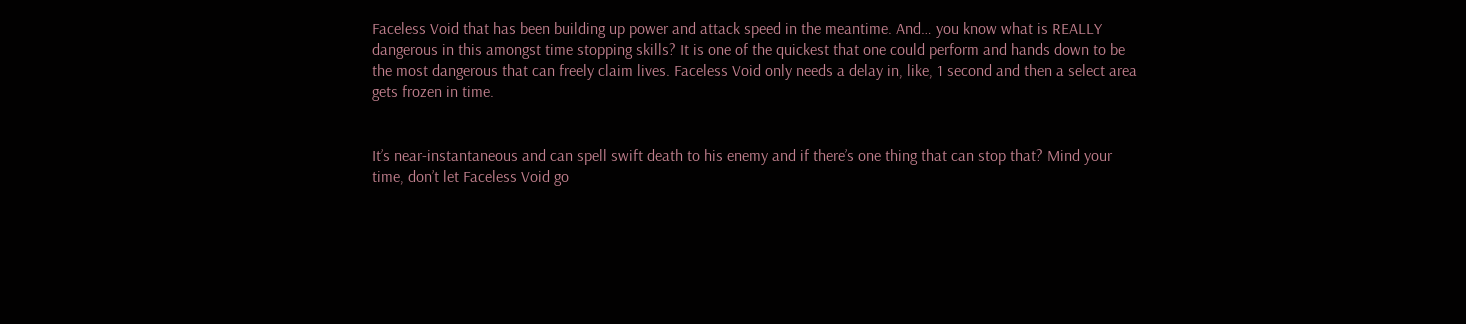Faceless Void that has been building up power and attack speed in the meantime. And… you know what is REALLY dangerous in this amongst time stopping skills? It is one of the quickest that one could perform and hands down to be the most dangerous that can freely claim lives. Faceless Void only needs a delay in, like, 1 second and then a select area gets frozen in time.


It’s near-instantaneous and can spell swift death to his enemy and if there’s one thing that can stop that? Mind your time, don’t let Faceless Void go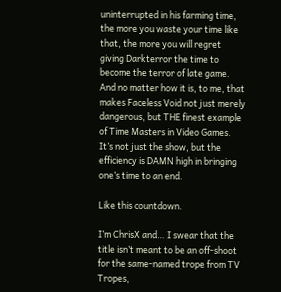uninterrupted in his farming time, the more you waste your time like that, the more you will regret giving Darkterror the time to become the terror of late game. And no matter how it is, to me, that makes Faceless Void not just merely dangerous, but THE finest example of Time Masters in Video Games. It’s not just the show, but the efficiency is DAMN high in bringing one’s time to an end.

Like this countdown.

I’m ChrisX and… I swear that the title isn’t meant to be an off-shoot for the same-named trope from TV Tropes,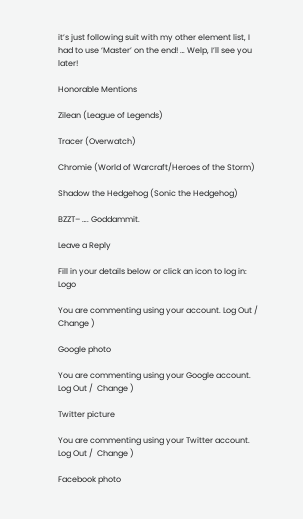it’s just following suit with my other element list, I had to use ‘Master’ on the end! … Welp, I’ll see you later!

Honorable Mentions

Zilean (League of Legends)

Tracer (Overwatch)

Chromie (World of Warcraft/Heroes of the Storm)

Shadow the Hedgehog (Sonic the Hedgehog)

BZZT– …. Goddammit.

Leave a Reply

Fill in your details below or click an icon to log in: Logo

You are commenting using your account. Log Out /  Change )

Google photo

You are commenting using your Google account. Log Out /  Change )

Twitter picture

You are commenting using your Twitter account. Log Out /  Change )

Facebook photo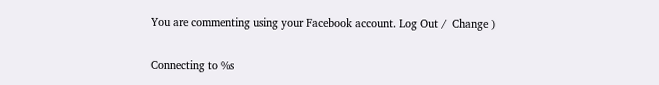You are commenting using your Facebook account. Log Out /  Change )

Connecting to %s